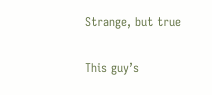Strange, but true

This guy’s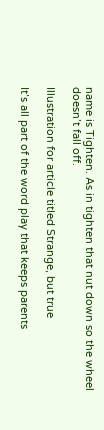name is Tighten. As in tighten that nut down so the wheel doesn’t fall off.

Illustration for article titled Strange, but true

It’s all part of the word play that keeps parents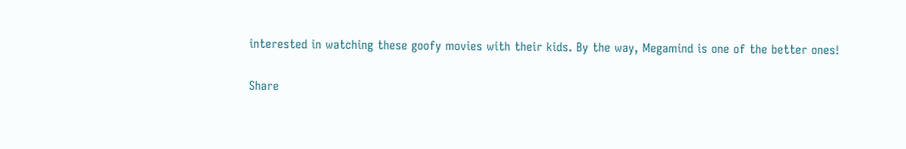interested in watching these goofy movies with their kids. By the way, Megamind is one of the better ones!

Share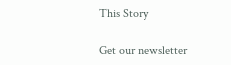This Story

Get our newsletter